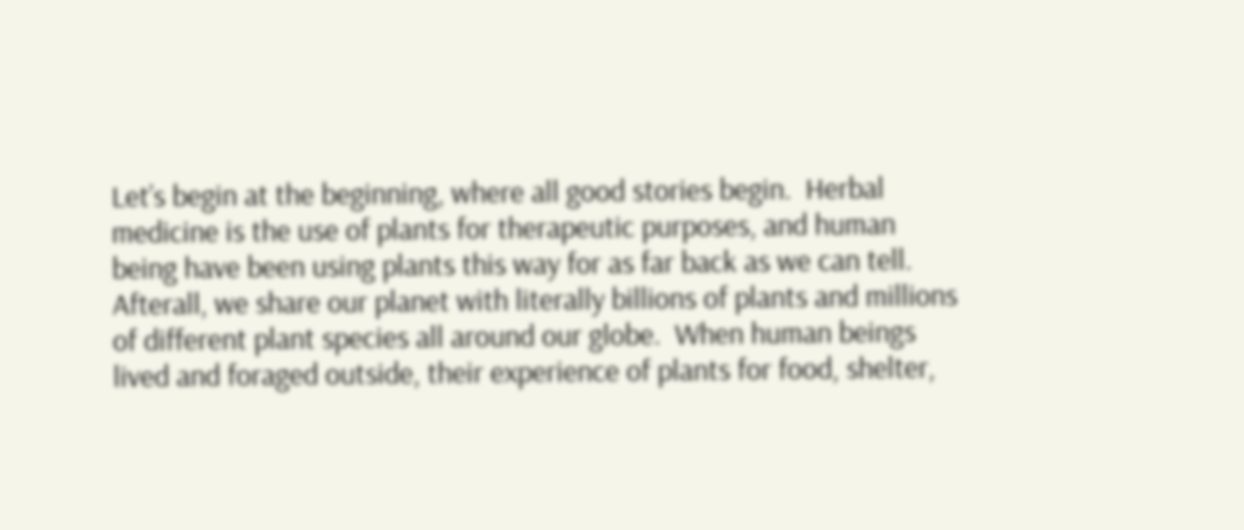Let’s begin at the beginning, where all good stories begin.  Herbal medicine is the use of plants for therapeutic purposes, and human being have been using plants this way for as far back as we can tell.  Afterall, we share our planet with literally billions of plants and millions of different plant species all around our globe.  When human beings lived and foraged outside, their experience of plants for food, shelter,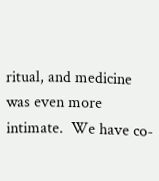ritual, and medicine was even more intimate.  We have co-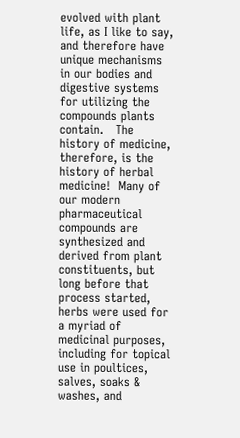evolved with plant life, as I like to say, and therefore have unique mechanisms in our bodies and digestive systems for utilizing the compounds plants contain.   The history of medicine, therefore, is the history of herbal medicine!  Many of our modern pharmaceutical compounds are synthesized and derived from plant constituents, but long before that process started, herbs were used for a myriad of medicinal purposes, including for topical use in poultices, salves, soaks & washes, and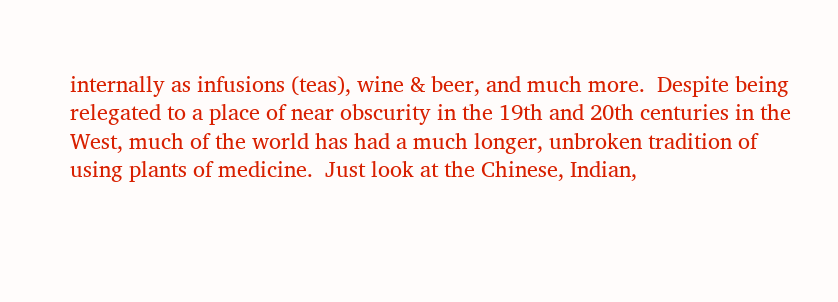internally as infusions (teas), wine & beer, and much more.  Despite being relegated to a place of near obscurity in the 19th and 20th centuries in the West, much of the world has had a much longer, unbroken tradition of using plants of medicine.  Just look at the Chinese, Indian,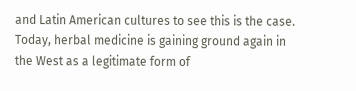and Latin American cultures to see this is the case.
Today, herbal medicine is gaining ground again in the West as a legitimate form of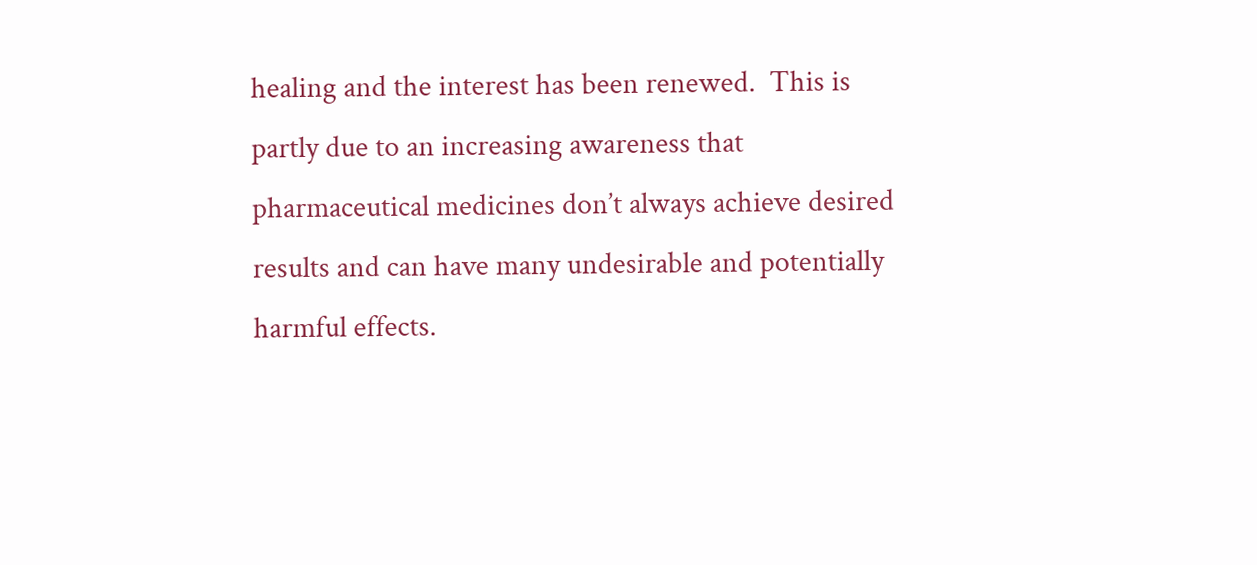healing and the interest has been renewed.  This is partly due to an increasing awareness that pharmaceutical medicines don’t always achieve desired results and can have many undesirable and potentially harmful effects.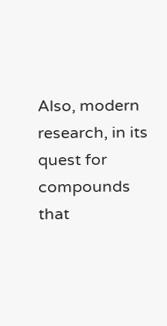Also, modern research, in its quest for compounds that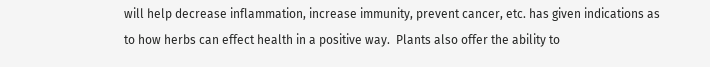will help decrease inflammation, increase immunity, prevent cancer, etc. has given indications as to how herbs can effect health in a positive way.  Plants also offer the ability to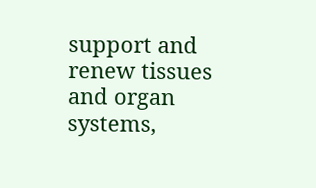support and renew tissues and organ systems,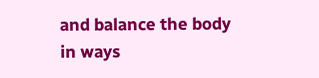and balance the body in ways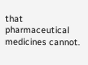that pharmaceutical medicines cannot.